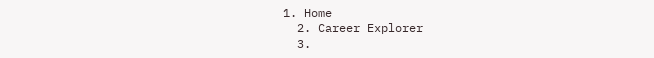1. Home
  2. Career Explorer
  3.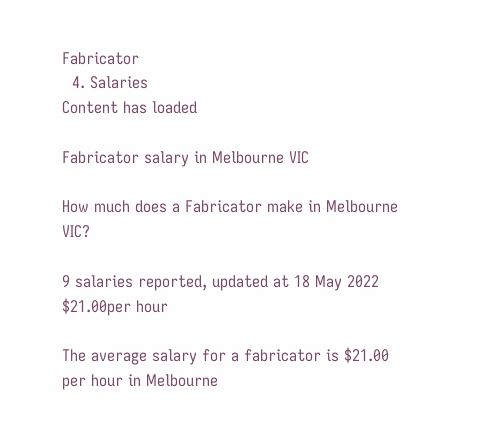Fabricator
  4. Salaries
Content has loaded

Fabricator salary in Melbourne VIC

How much does a Fabricator make in Melbourne VIC?

9 salaries reported, updated at 18 May 2022
$21.00per hour

The average salary for a fabricator is $21.00 per hour in Melbourne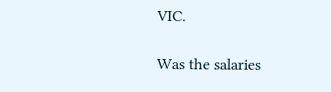VIC.

Was the salaries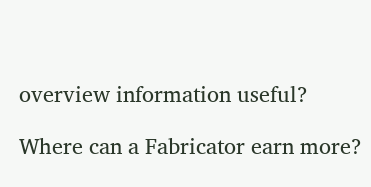overview information useful?

Where can a Fabricator earn more?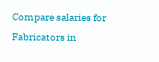Compare salaries for Fabricators in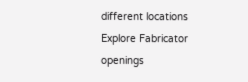different locations
Explore Fabricator openings